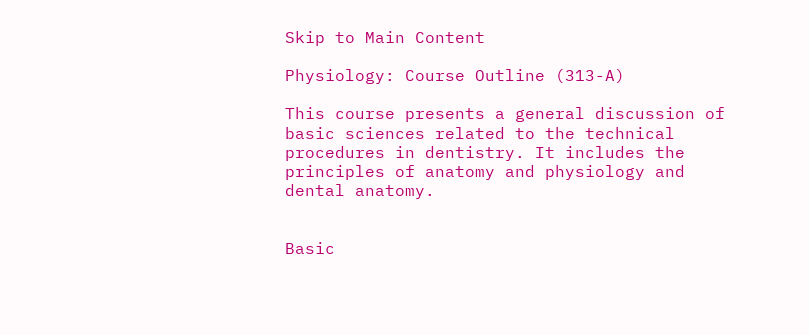Skip to Main Content

Physiology: Course Outline (313-A)

This course presents a general discussion of basic sciences related to the technical procedures in dentistry. It includes the principles of anatomy and physiology and dental anatomy.


Basic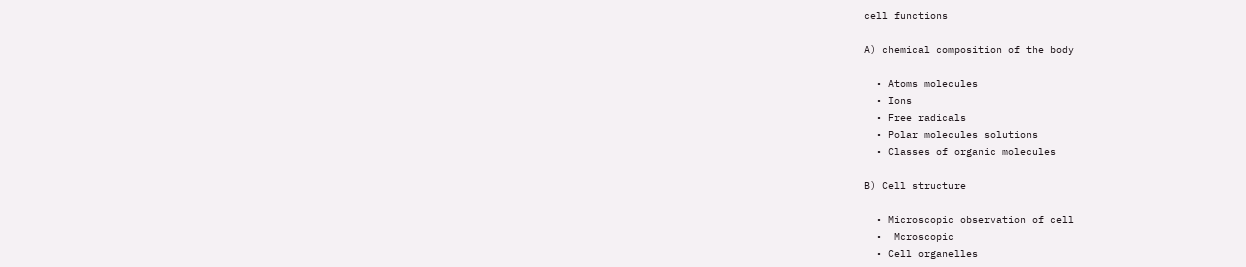cell functions

A) chemical composition of the body

  • Atoms molecules
  • Ions
  • Free radicals
  • Polar molecules solutions
  • Classes of organic molecules

B) Cell structure

  • Microscopic observation of cell
  •  Mcroscopic
  • Cell organelles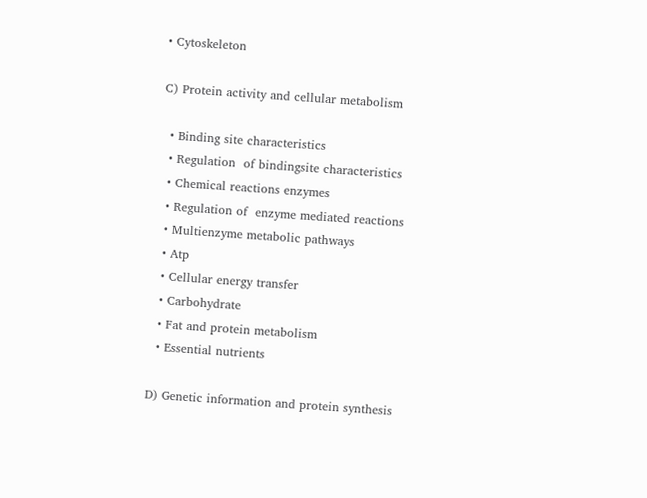• Cytoskeleton

C) Protein activity and cellular metabolism

  • Binding site characteristics
  • Regulation  of bindingsite characteristics
  • Chemical reactions enzymes
  • Regulation of  enzyme mediated reactions
  • Multienzyme metabolic pathways
  • Atp
  • Cellular energy transfer
  • Carbohydrate
  • Fat and protein metabolism
  • Essential nutrients

D) Genetic information and protein synthesis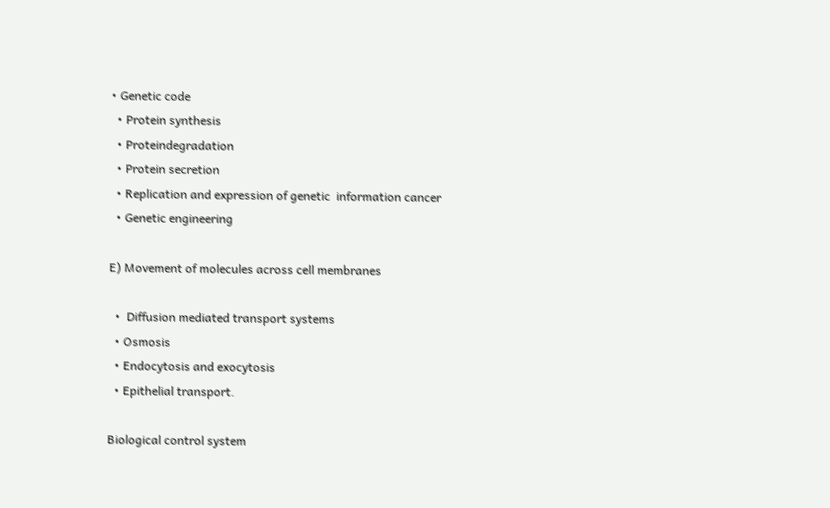• Genetic code
  • Protein synthesis
  • Proteindegradation
  • Protein secretion
  • Replication and expression of genetic  information cancer
  • Genetic engineering

E) Movement of molecules across cell membranes

  •  Diffusion mediated transport systems
  • Osmosis
  • Endocytosis and exocytosis
  • Epithelial transport.

Biological control system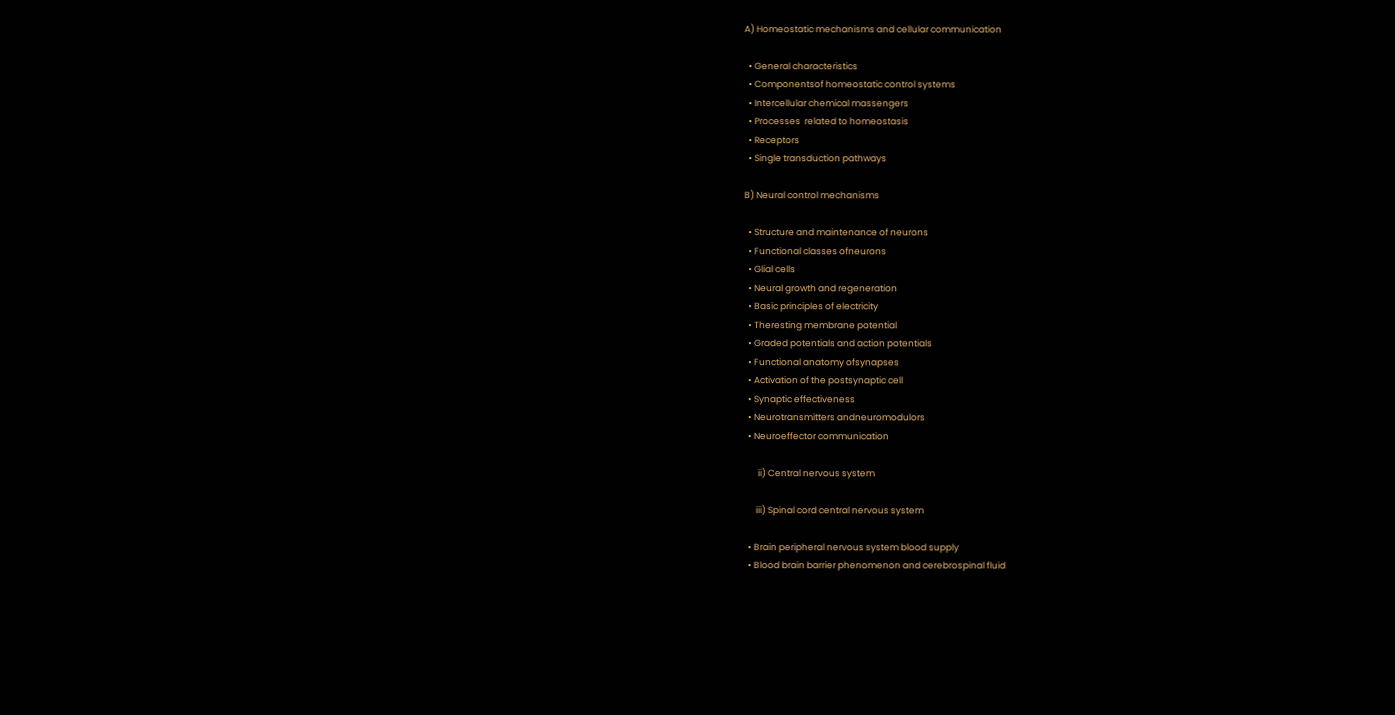A) Homeostatic mechanisms and cellular communication

  • General characteristics
  • Componentsof homeostatic control systems
  • Intercellular chemical massengers
  • Processes  related to homeostasis
  • Receptors
  • Single transduction pathways

B) Neural control mechanisms

  • Structure and maintenance of neurons
  • Functional classes ofneurons
  • Glial cells
  • Neural growth and regeneration
  • Basic principles of electricity
  • Theresting membrane potential
  • Graded potentials and action potentials
  • Functional anatomy ofsynapses
  • Activation of the postsynaptic cell
  • Synaptic effectiveness
  • Neurotransmitters andneuromodulors
  • Neuroeffector communication

       ii) Central nervous system

      iii) Spinal cord central nervous system

  • Brain peripheral nervous system blood supply
  • Blood brain barrier phenomenon and cerebrospinal fluid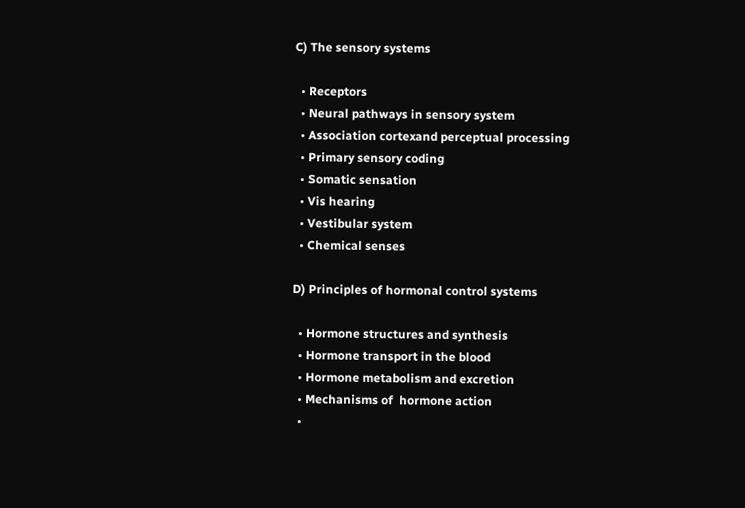C) The sensory systems

  • Receptors
  • Neural pathways in sensory system
  • Association cortexand perceptual processing
  • Primary sensory coding
  • Somatic sensation
  • Vis hearing
  • Vestibular system
  • Chemical senses

D) Principles of hormonal control systems

  • Hormone structures and synthesis
  • Hormone transport in the blood
  • Hormone metabolism and excretion
  • Mechanisms of  hormone action
  •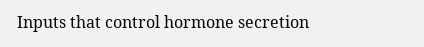Inputs that control hormone secretion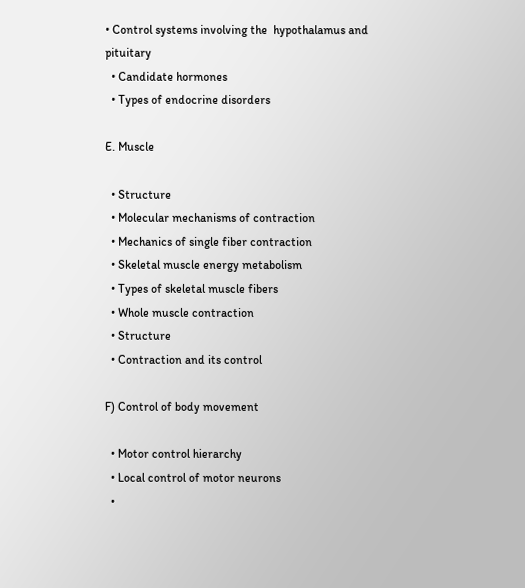• Control systems involving the  hypothalamus and pituitary
  • Candidate hormones
  • Types of endocrine disorders

E. Muscle

  • Structure
  • Molecular mechanisms of contraction
  • Mechanics of single fiber contraction
  • Skeletal muscle energy metabolism
  • Types of skeletal muscle fibers
  • Whole muscle contraction
  • Structure
  • Contraction and its control

F) Control of body movement

  • Motor control hierarchy
  • Local control of motor neurons
  •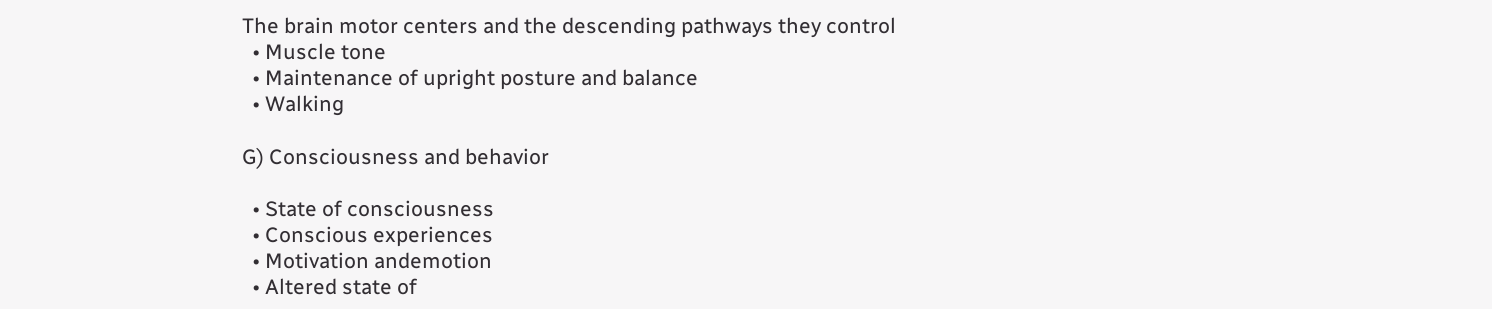The brain motor centers and the descending pathways they control
  • Muscle tone
  • Maintenance of upright posture and balance
  • Walking

G) Consciousness and behavior

  • State of consciousness
  • Conscious experiences
  • Motivation andemotion
  • Altered state of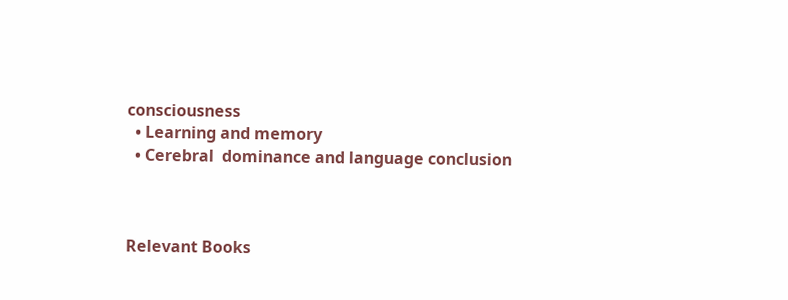consciousness
  • Learning and memory
  • Cerebral  dominance and language conclusion



Relevant Books